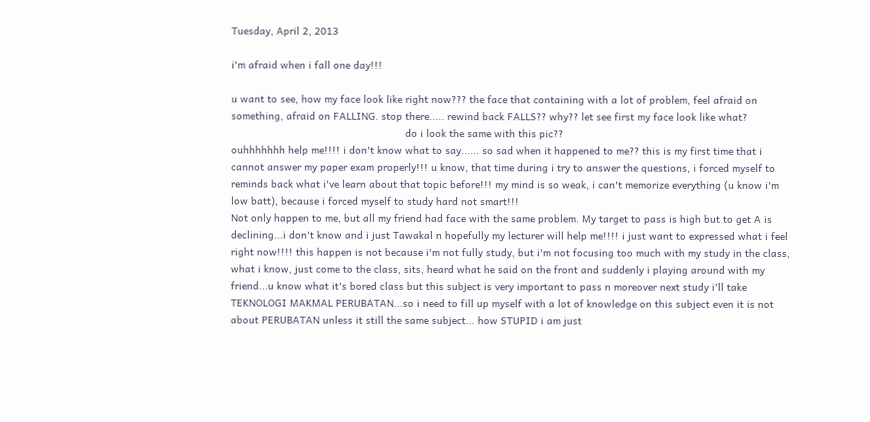Tuesday, April 2, 2013

i'm afraid when i fall one day!!!

u want to see, how my face look like right now??? the face that containing with a lot of problem, feel afraid on something, afraid on FALLING. stop there..... rewind back FALLS?? why?? let see first my face look like what?
                                                          do i look the same with this pic??
ouhhhhhhh help me!!!! i don't know what to say...... so sad when it happened to me?? this is my first time that i cannot answer my paper exam properly!!! u know, that time during i try to answer the questions, i forced myself to reminds back what i've learn about that topic before!!! my mind is so weak, i can't memorize everything (u know i'm low batt), because i forced myself to study hard not smart!!!
Not only happen to me, but all my friend had face with the same problem. My target to pass is high but to get A is declining...i don't know and i just Tawakal n hopefully my lecturer will help me!!!! i just want to expressed what i feel right now!!!! this happen is not because i'm not fully study, but i'm not focusing too much with my study in the class, what i know, just come to the class, sits, heard what he said on the front and suddenly i playing around with my friend...u know what it's bored class but this subject is very important to pass n moreover next study i'll take TEKNOLOGI MAKMAL PERUBATAN...so i need to fill up myself with a lot of knowledge on this subject even it is not about PERUBATAN unless it still the same subject... how STUPID i am just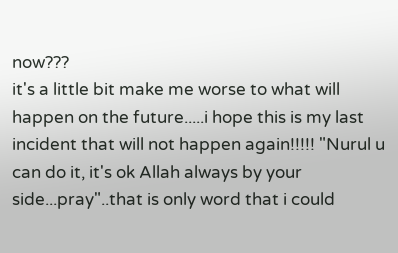now???
it's a little bit make me worse to what will happen on the future.....i hope this is my last incident that will not happen again!!!!! "Nurul u can do it, it's ok Allah always by your side...pray"..that is only word that i could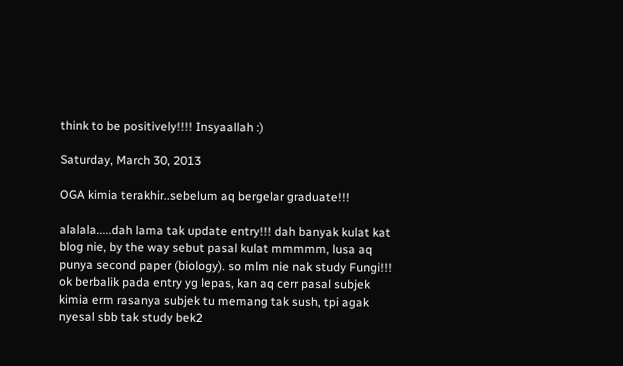think to be positively!!!! Insyaallah :)

Saturday, March 30, 2013

OGA kimia terakhir..sebelum aq bergelar graduate!!!

alalala.....dah lama tak update entry!!! dah banyak kulat kat blog nie, by the way sebut pasal kulat mmmmm, lusa aq punya second paper (biology). so mlm nie nak study Fungi!!!
ok berbalik pada entry yg lepas, kan aq cerr pasal subjek kimia erm rasanya subjek tu memang tak sush, tpi agak nyesal sbb tak study bek2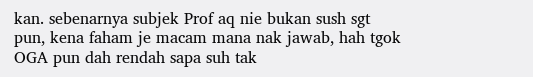kan. sebenarnya subjek Prof aq nie bukan sush sgt pun, kena faham je macam mana nak jawab, hah tgok OGA pun dah rendah sapa suh tak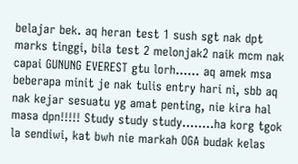belajar bek. aq heran test 1 sush sgt nak dpt marks tinggi, bila test 2 melonjak2 naik mcm nak capai GUNUNG EVEREST gtu lorh...... aq amek msa beberapa minit je nak tulis entry hari ni, sbb aq nak kejar sesuatu yg amat penting, nie kira hal masa dpn!!!!! Study study study........ha korg tgok la sendiwi, kat bwh nie markah OGA budak kelas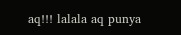aq!!! lalala aq punya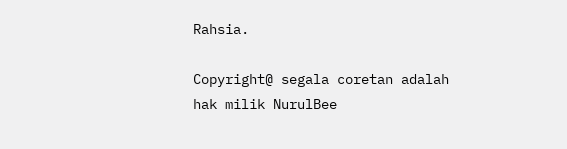Rahsia.

Copyright@ segala coretan adalah hak milik NurulBee